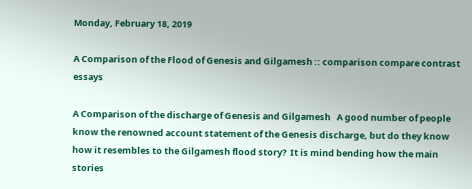Monday, February 18, 2019

A Comparison of the Flood of Genesis and Gilgamesh :: comparison compare contrast essays

A Comparison of the discharge of Genesis and Gilgamesh   A good number of people know the renowned account statement of the Genesis discharge, but do they know how it resembles to the Gilgamesh flood story?  It is mind bending how the main stories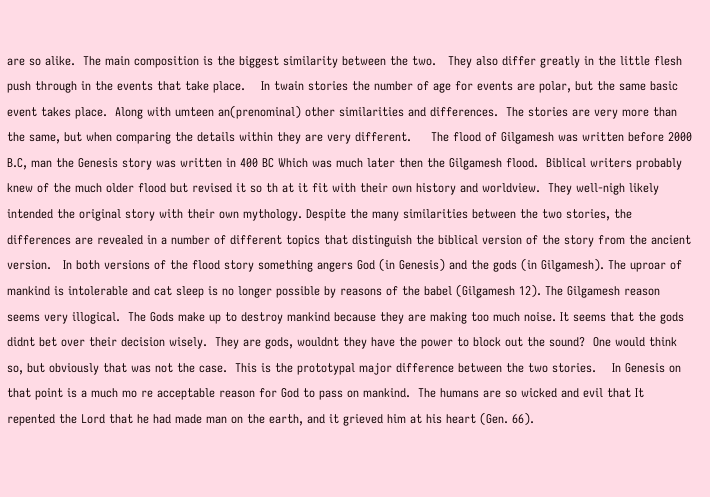are so alike.  The main composition is the biggest similarity between the two.   They also differ greatly in the little flesh push through in the events that take place.    In twain stories the number of age for events are polar, but the same basic event takes place.  Along with umteen an(prenominal) other similarities and differences.  The stories are very more than the same, but when comparing the details within they are very different.     The flood of Gilgamesh was written before 2000 B.C, man the Genesis story was written in 400 BC Which was much later then the Gilgamesh flood.  Biblical writers probably knew of the much older flood but revised it so th at it fit with their own history and worldview.  They well-nigh likely intended the original story with their own mythology. Despite the many similarities between the two stories, the differences are revealed in a number of different topics that distinguish the biblical version of the story from the ancient version.   In both versions of the flood story something angers God (in Genesis) and the gods (in Gilgamesh). The uproar of mankind is intolerable and cat sleep is no longer possible by reasons of the babel (Gilgamesh 12). The Gilgamesh reason seems very illogical.  The Gods make up to destroy mankind because they are making too much noise. It seems that the gods didnt bet over their decision wisely.  They are gods, wouldnt they have the power to block out the sound?  One would think so, but obviously that was not the case.  This is the prototypal major difference between the two stories.    In Genesis on that point is a much mo re acceptable reason for God to pass on mankind.  The humans are so wicked and evil that It repented the Lord that he had made man on the earth, and it grieved him at his heart (Gen. 66).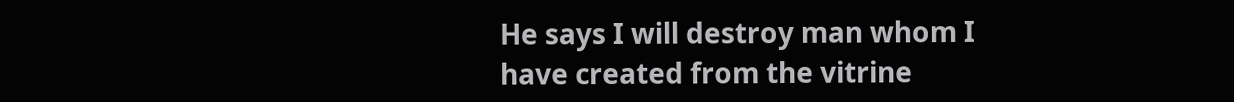He says I will destroy man whom I have created from the vitrine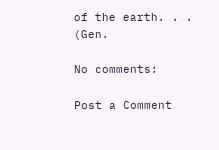of the earth. . . (Gen.

No comments:

Post a Comment